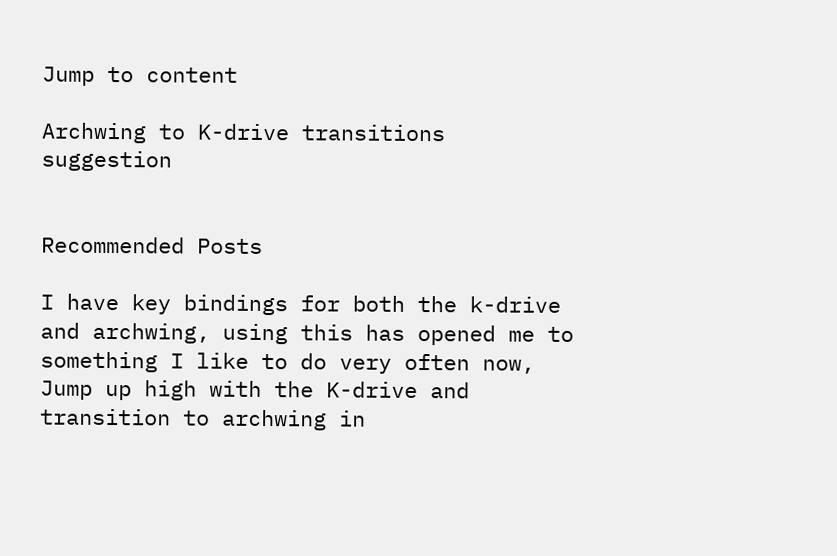Jump to content

Archwing to K-drive transitions suggestion


Recommended Posts

I have key bindings for both the k-drive and archwing, using this has opened me to something I like to do very often now, Jump up high with the K-drive and transition to archwing in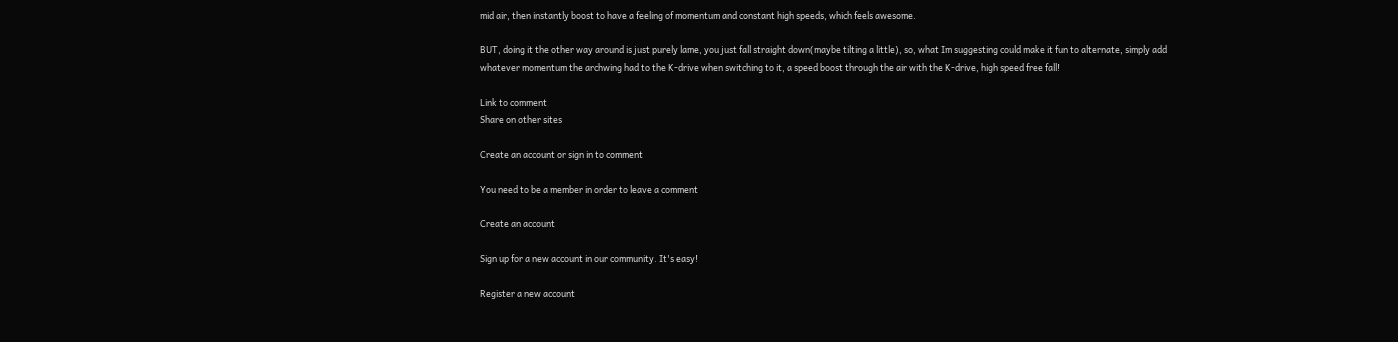mid air, then instantly boost to have a feeling of momentum and constant high speeds, which feels awesome.

BUT, doing it the other way around is just purely lame, you just fall straight down(maybe tilting a little), so, what Im suggesting could make it fun to alternate, simply add whatever momentum the archwing had to the K-drive when switching to it, a speed boost through the air with the K-drive, high speed free fall!

Link to comment
Share on other sites

Create an account or sign in to comment

You need to be a member in order to leave a comment

Create an account

Sign up for a new account in our community. It's easy!

Register a new account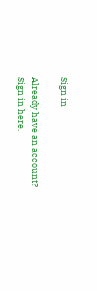Sign in

Already have an account? Sign in here.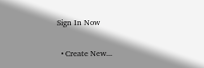Sign In Now

  • Create New...